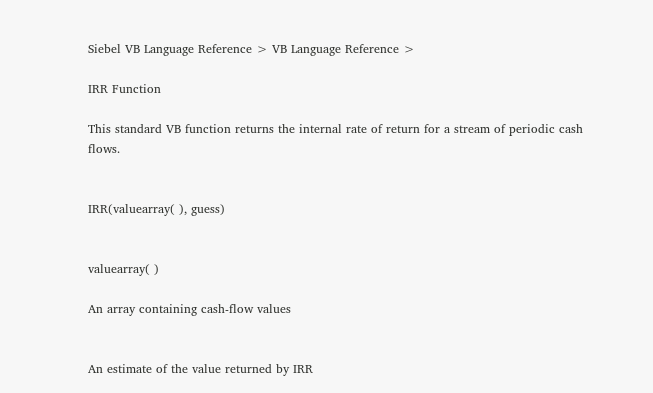Siebel VB Language Reference > VB Language Reference >

IRR Function

This standard VB function returns the internal rate of return for a stream of periodic cash flows.


IRR(valuearray( ), guess)


valuearray( )

An array containing cash-flow values


An estimate of the value returned by IRR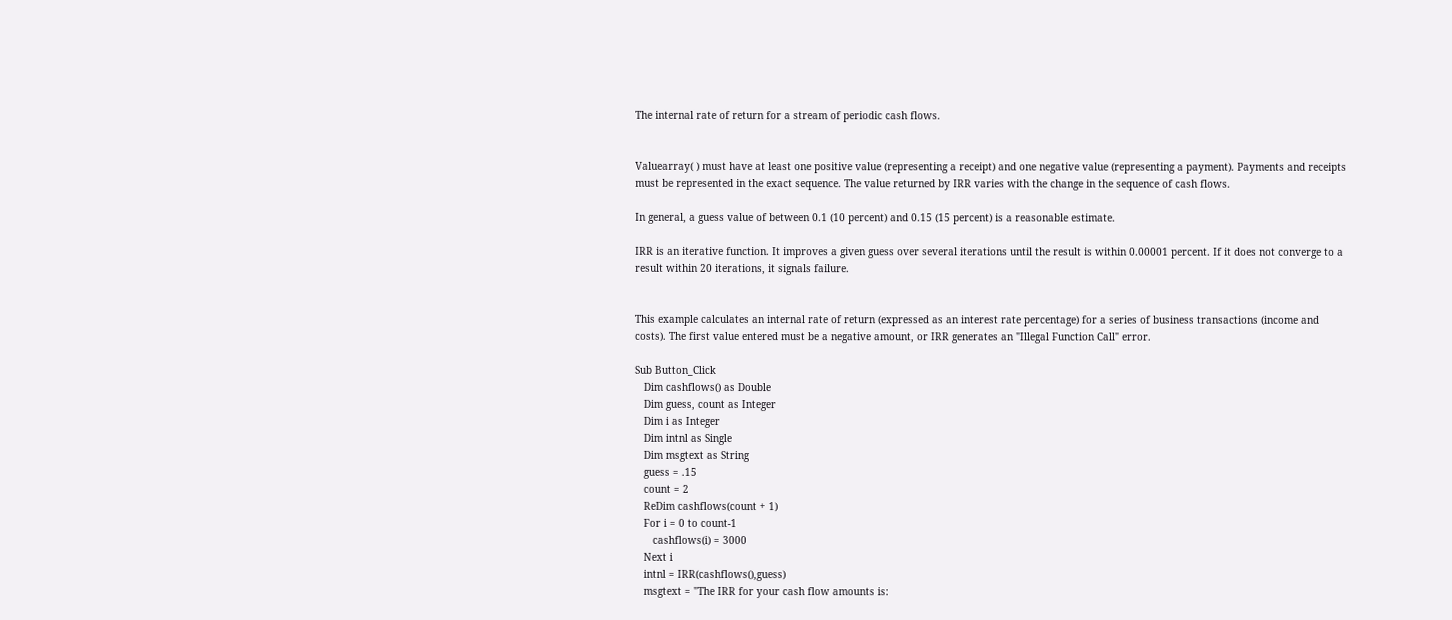The internal rate of return for a stream of periodic cash flows.


Valuearray( ) must have at least one positive value (representing a receipt) and one negative value (representing a payment). Payments and receipts must be represented in the exact sequence. The value returned by IRR varies with the change in the sequence of cash flows.

In general, a guess value of between 0.1 (10 percent) and 0.15 (15 percent) is a reasonable estimate.

IRR is an iterative function. It improves a given guess over several iterations until the result is within 0.00001 percent. If it does not converge to a result within 20 iterations, it signals failure.


This example calculates an internal rate of return (expressed as an interest rate percentage) for a series of business transactions (income and costs). The first value entered must be a negative amount, or IRR generates an "Illegal Function Call" error.

Sub Button_Click
   Dim cashflows() as Double
   Dim guess, count as Integer
   Dim i as Integer
   Dim intnl as Single
   Dim msgtext as String
   guess = .15
   count = 2
   ReDim cashflows(count + 1)
   For i = 0 to count-1
      cashflows(i) = 3000
   Next i
   intnl = IRR(cashflows(),guess)
   msgtext = "The IRR for your cash flow amounts is: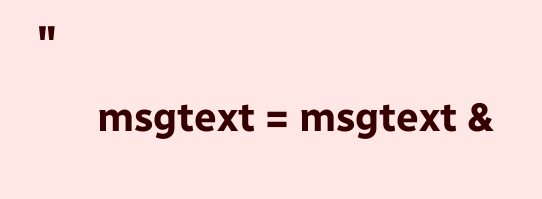"
      msgtext = msgtext &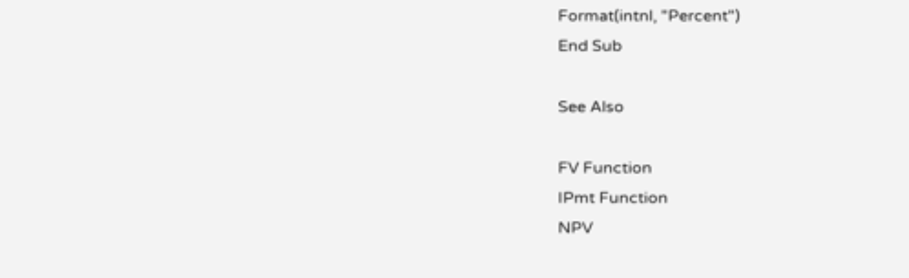Format(intnl, "Percent")
End Sub

See Also

FV Function
IPmt Function
NPV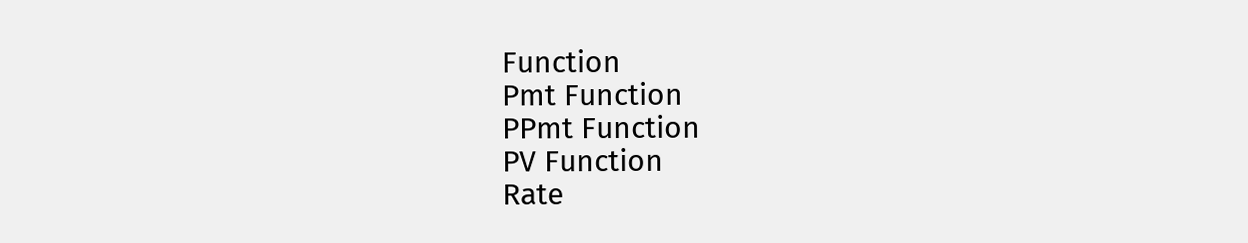Function
Pmt Function
PPmt Function
PV Function
Rate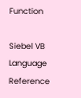Function

Siebel VB Language Reference